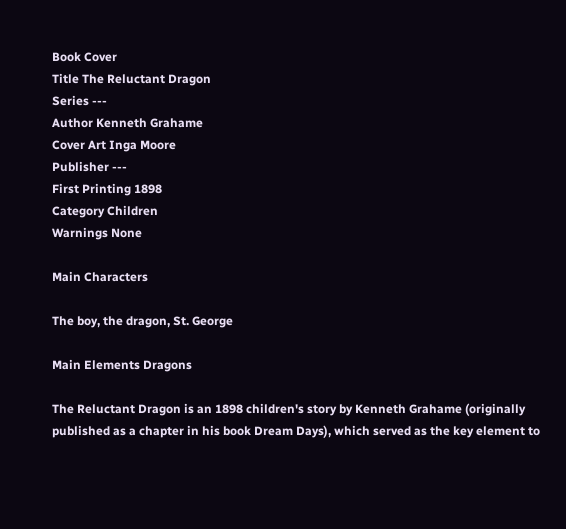Book Cover
Title The Reluctant Dragon
Series ---
Author Kenneth Grahame
Cover Art Inga Moore
Publisher ---
First Printing 1898
Category Children
Warnings None

Main Characters

The boy, the dragon, St. George

Main Elements Dragons

The Reluctant Dragon is an 1898 children's story by Kenneth Grahame (originally published as a chapter in his book Dream Days), which served as the key element to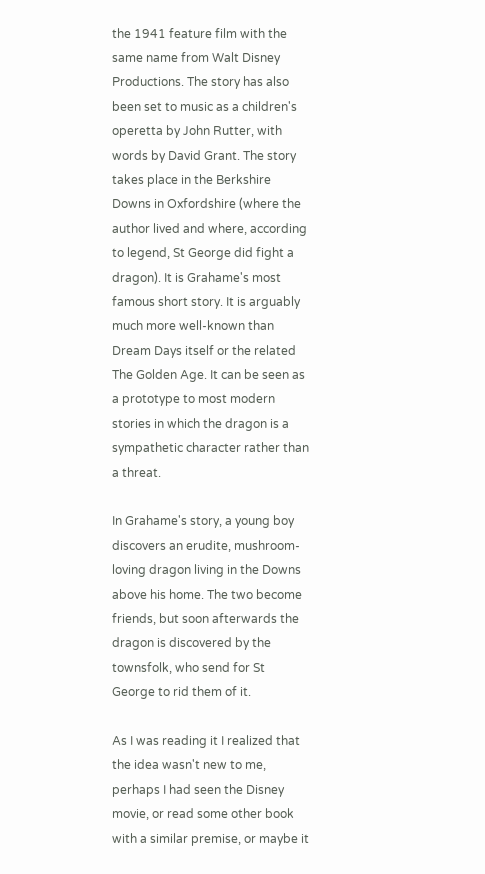the 1941 feature film with the same name from Walt Disney Productions. The story has also been set to music as a children's operetta by John Rutter, with words by David Grant. The story takes place in the Berkshire Downs in Oxfordshire (where the author lived and where, according to legend, St George did fight a dragon). It is Grahame's most famous short story. It is arguably much more well-known than Dream Days itself or the related The Golden Age. It can be seen as a prototype to most modern stories in which the dragon is a sympathetic character rather than a threat.

In Grahame's story, a young boy discovers an erudite, mushroom-loving dragon living in the Downs above his home. The two become friends, but soon afterwards the dragon is discovered by the townsfolk, who send for St George to rid them of it.

As I was reading it I realized that the idea wasn't new to me, perhaps I had seen the Disney movie, or read some other book with a similar premise, or maybe it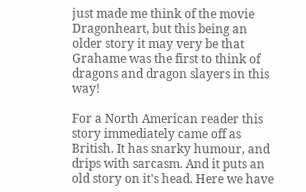just made me think of the movie Dragonheart, but this being an older story it may very be that Grahame was the first to think of dragons and dragon slayers in this way!

For a North American reader this story immediately came off as British. It has snarky humour, and drips with sarcasm. And it puts an old story on it's head. Here we have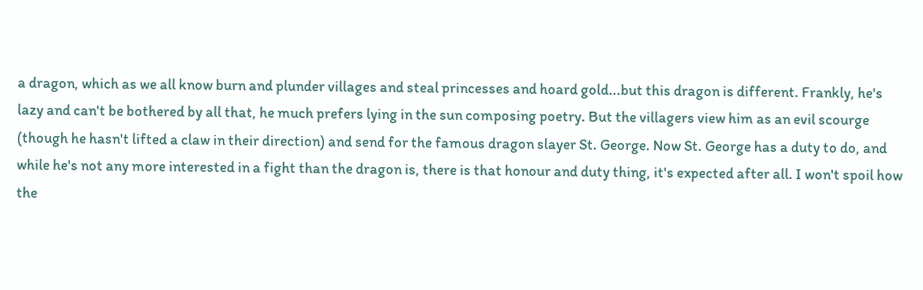a dragon, which as we all know burn and plunder villages and steal princesses and hoard gold...but this dragon is different. Frankly, he's lazy and can't be bothered by all that, he much prefers lying in the sun composing poetry. But the villagers view him as an evil scourge (though he hasn't lifted a claw in their direction) and send for the famous dragon slayer St. George. Now St. George has a duty to do, and while he's not any more interested in a fight than the dragon is, there is that honour and duty thing, it's expected after all. I won't spoil how the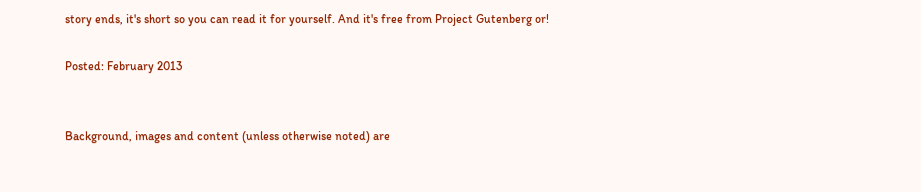story ends, it's short so you can read it for yourself. And it's free from Project Gutenberg or!

Posted: February 2013


Background, images and content (unless otherwise noted) are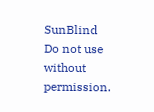SunBlind
Do not use without permission.